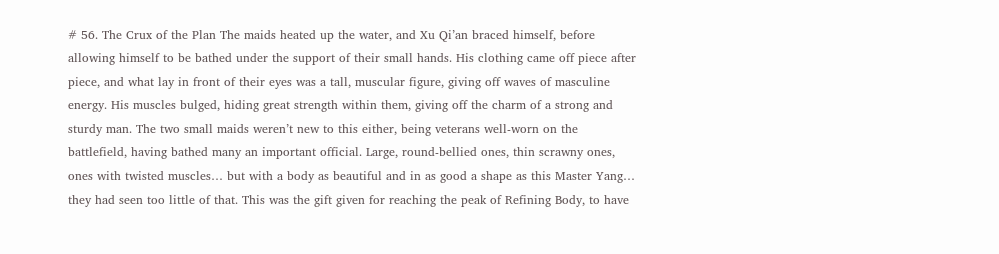# 56. The Crux of the Plan The maids heated up the water, and Xu Qi’an braced himself, before allowing himself to be bathed under the support of their small hands. His clothing came off piece after piece, and what lay in front of their eyes was a tall, muscular figure, giving off waves of masculine energy. His muscles bulged, hiding great strength within them, giving off the charm of a strong and sturdy man. The two small maids weren’t new to this either, being veterans well-worn on the battlefield, having bathed many an important official. Large, round-bellied ones, thin scrawny ones, ones with twisted muscles… but with a body as beautiful and in as good a shape as this Master Yang… they had seen too little of that. This was the gift given for reaching the peak of Refining Body, to have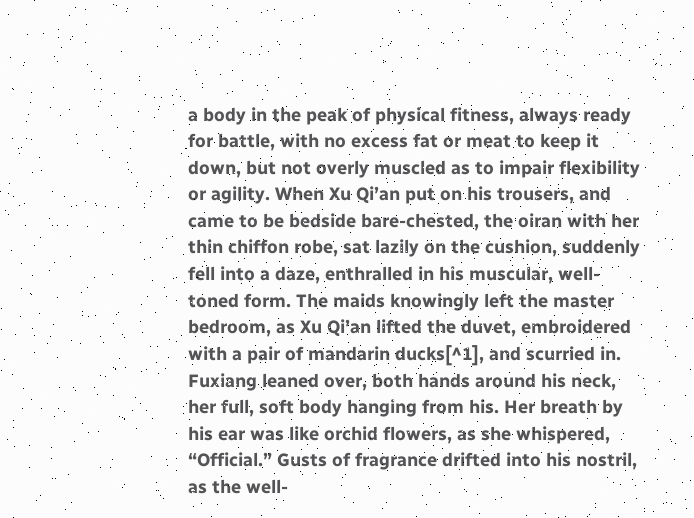a body in the peak of physical fitness, always ready for battle, with no excess fat or meat to keep it down, but not overly muscled as to impair flexibility or agility. When Xu Qi’an put on his trousers, and came to be bedside bare-chested, the oiran with her thin chiffon robe, sat lazily on the cushion, suddenly fell into a daze, enthralled in his muscular, well-toned form. The maids knowingly left the master bedroom, as Xu Qi’an lifted the duvet, embroidered with a pair of mandarin ducks[^1], and scurried in. Fuxiang leaned over, both hands around his neck, her full, soft body hanging from his. Her breath by his ear was like orchid flowers, as she whispered, “Official.” Gusts of fragrance drifted into his nostril, as the well-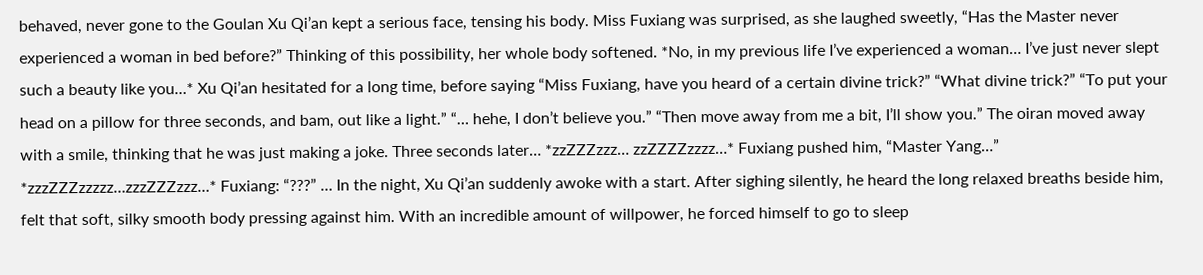behaved, never gone to the Goulan Xu Qi’an kept a serious face, tensing his body. Miss Fuxiang was surprised, as she laughed sweetly, “Has the Master never experienced a woman in bed before?” Thinking of this possibility, her whole body softened. *No, in my previous life I’ve experienced a woman… I’ve just never slept such a beauty like you…* Xu Qi’an hesitated for a long time, before saying “Miss Fuxiang, have you heard of a certain divine trick?” “What divine trick?” “To put your head on a pillow for three seconds, and bam, out like a light.” “… hehe, I don’t believe you.” “Then move away from me a bit, I’ll show you.” The oiran moved away with a smile, thinking that he was just making a joke. Three seconds later… *zzZZZzzz… zzZZZZzzzz…* Fuxiang pushed him, “Master Yang…” *zzzZZZzzzzz…zzzZZZzzz…* Fuxiang: “???” … In the night, Xu Qi’an suddenly awoke with a start. After sighing silently, he heard the long relaxed breaths beside him, felt that soft, silky smooth body pressing against him. With an incredible amount of willpower, he forced himself to go to sleep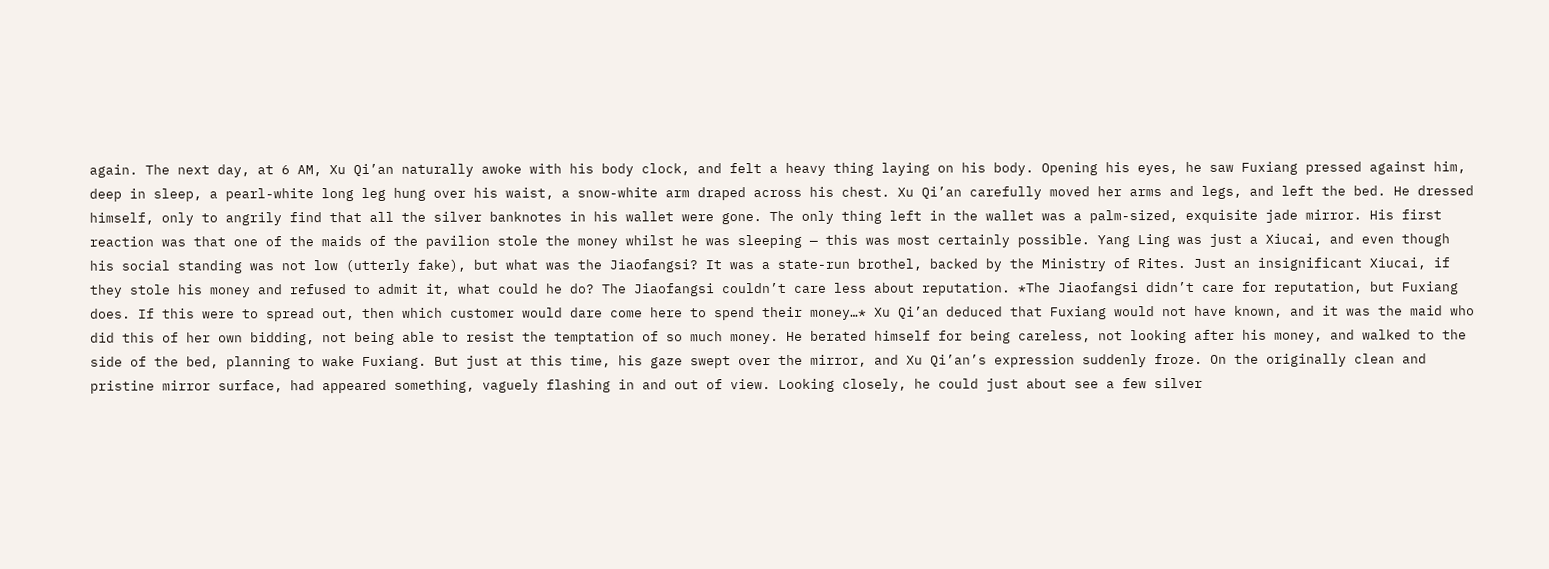again. The next day, at 6 AM, Xu Qi’an naturally awoke with his body clock, and felt a heavy thing laying on his body. Opening his eyes, he saw Fuxiang pressed against him, deep in sleep, a pearl-white long leg hung over his waist, a snow-white arm draped across his chest. Xu Qi’an carefully moved her arms and legs, and left the bed. He dressed himself, only to angrily find that all the silver banknotes in his wallet were gone. The only thing left in the wallet was a palm-sized, exquisite jade mirror. His first reaction was that one of the maids of the pavilion stole the money whilst he was sleeping — this was most certainly possible. Yang Ling was just a Xiucai, and even though his social standing was not low (utterly fake), but what was the Jiaofangsi? It was a state-run brothel, backed by the Ministry of Rites. Just an insignificant Xiucai, if they stole his money and refused to admit it, what could he do? The Jiaofangsi couldn’t care less about reputation. *The Jiaofangsi didn’t care for reputation, but Fuxiang does. If this were to spread out, then which customer would dare come here to spend their money…* Xu Qi’an deduced that Fuxiang would not have known, and it was the maid who did this of her own bidding, not being able to resist the temptation of so much money. He berated himself for being careless, not looking after his money, and walked to the side of the bed, planning to wake Fuxiang. But just at this time, his gaze swept over the mirror, and Xu Qi’an’s expression suddenly froze. On the originally clean and pristine mirror surface, had appeared something, vaguely flashing in and out of view. Looking closely, he could just about see a few silver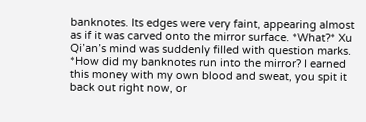banknotes. Its edges were very faint, appearing almost as if it was carved onto the mirror surface. *What?* Xu Qi’an’s mind was suddenly filled with question marks. *How did my banknotes run into the mirror? I earned this money with my own blood and sweat, you spit it back out right now, or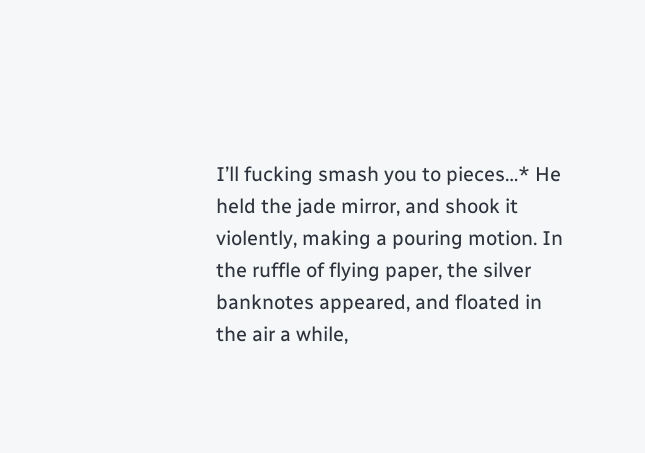I’ll fucking smash you to pieces…* He held the jade mirror, and shook it violently, making a pouring motion. In the ruffle of flying paper, the silver banknotes appeared, and floated in the air a while,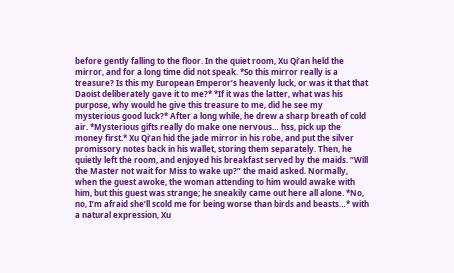before gently falling to the floor. In the quiet room, Xu Qi’an held the mirror, and for a long time did not speak. *So this mirror really is a treasure? Is this my European Emperor’s heavenly luck, or was it that that Daoist deliberately gave it to me?* *If it was the latter, what was his purpose, why would he give this treasure to me, did he see my mysterious good luck?* After a long while, he drew a sharp breath of cold air. *Mysterious gifts really do make one nervous… hss, pick up the money first.* Xu Qi’an hid the jade mirror in his robe, and put the silver promissory notes back in his wallet, storing them separately. Then, he quietly left the room, and enjoyed his breakfast served by the maids. “Will the Master not wait for Miss to wake up?” the maid asked. Normally, when the guest awoke, the woman attending to him would awake with him, but this guest was strange; he sneakily came out here all alone. *No, no, I’m afraid she’ll scold me for being worse than birds and beasts…* with a natural expression, Xu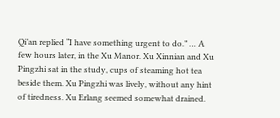Qi’an replied “I have something urgent to do.” … A few hours later, in the Xu Manor. Xu Xinnian and Xu Pingzhi sat in the study, cups of steaming hot tea beside them. Xu Pingzhi was lively, without any hint of tiredness. Xu Erlang seemed somewhat drained.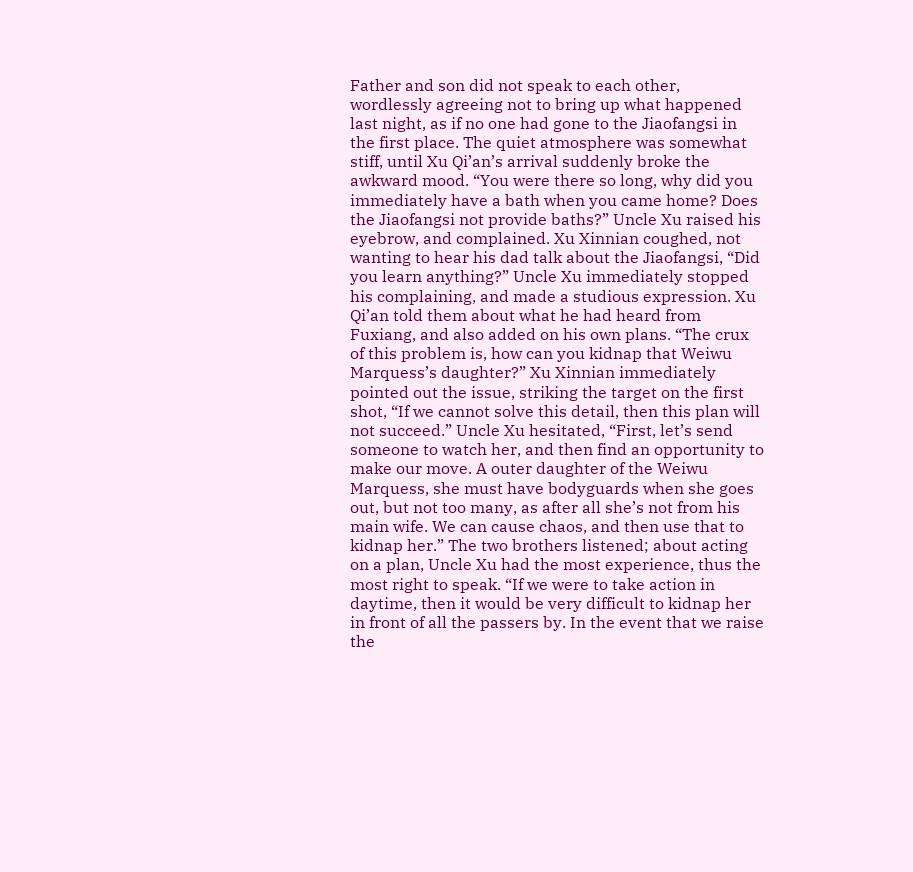Father and son did not speak to each other, wordlessly agreeing not to bring up what happened last night, as if no one had gone to the Jiaofangsi in the first place. The quiet atmosphere was somewhat stiff, until Xu Qi’an’s arrival suddenly broke the awkward mood. “You were there so long, why did you immediately have a bath when you came home? Does the Jiaofangsi not provide baths?” Uncle Xu raised his eyebrow, and complained. Xu Xinnian coughed, not wanting to hear his dad talk about the Jiaofangsi, “Did you learn anything?” Uncle Xu immediately stopped his complaining, and made a studious expression. Xu Qi’an told them about what he had heard from Fuxiang, and also added on his own plans. “The crux of this problem is, how can you kidnap that Weiwu Marquess’s daughter?” Xu Xinnian immediately pointed out the issue, striking the target on the first shot, “If we cannot solve this detail, then this plan will not succeed.” Uncle Xu hesitated, “First, let’s send someone to watch her, and then find an opportunity to make our move. A outer daughter of the Weiwu Marquess, she must have bodyguards when she goes out, but not too many, as after all she’s not from his main wife. We can cause chaos, and then use that to kidnap her.” The two brothers listened; about acting on a plan, Uncle Xu had the most experience, thus the most right to speak. “If we were to take action in daytime, then it would be very difficult to kidnap her in front of all the passers by. In the event that we raise the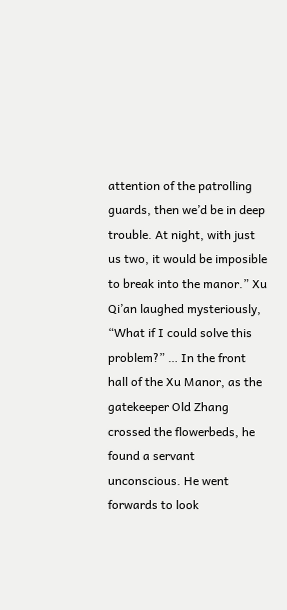attention of the patrolling guards, then we’d be in deep trouble. At night, with just us two, it would be imposible to break into the manor.” Xu Qi’an laughed mysteriously, “What if I could solve this problem?” … In the front hall of the Xu Manor, as the gatekeeper Old Zhang crossed the flowerbeds, he found a servant unconscious. He went forwards to look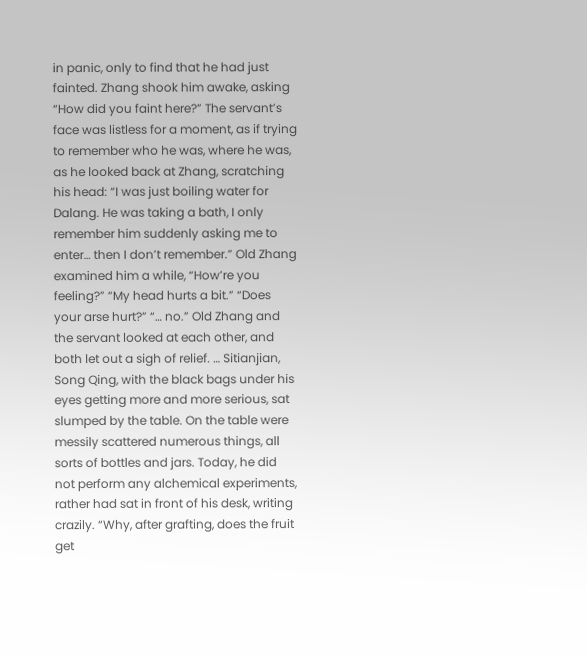in panic, only to find that he had just fainted. Zhang shook him awake, asking “How did you faint here?” The servant’s face was listless for a moment, as if trying to remember who he was, where he was, as he looked back at Zhang, scratching his head: “I was just boiling water for Dalang. He was taking a bath, I only remember him suddenly asking me to enter… then I don’t remember.” Old Zhang examined him a while, “How’re you feeling?” “My head hurts a bit.” “Does your arse hurt?” “… no.” Old Zhang and the servant looked at each other, and both let out a sigh of relief. … Sitianjian, Song Qing, with the black bags under his eyes getting more and more serious, sat slumped by the table. On the table were messily scattered numerous things, all sorts of bottles and jars. Today, he did not perform any alchemical experiments, rather had sat in front of his desk, writing crazily. “Why, after grafting, does the fruit get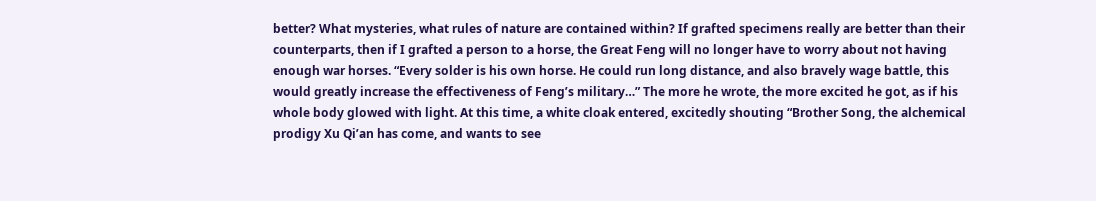better? What mysteries, what rules of nature are contained within? If grafted specimens really are better than their counterparts, then if I grafted a person to a horse, the Great Feng will no longer have to worry about not having enough war horses. “Every solder is his own horse. He could run long distance, and also bravely wage battle, this would greatly increase the effectiveness of Feng’s military…” The more he wrote, the more excited he got, as if his whole body glowed with light. At this time, a white cloak entered, excitedly shouting “Brother Song, the alchemical prodigy Xu Qi’an has come, and wants to see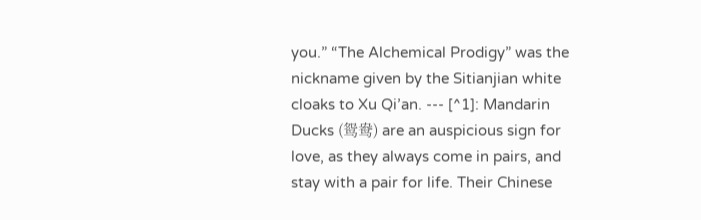you.” “The Alchemical Prodigy” was the nickname given by the Sitianjian white cloaks to Xu Qi’an. --- [^1]: Mandarin Ducks (鸳鸯) are an auspicious sign for love, as they always come in pairs, and stay with a pair for life. Their Chinese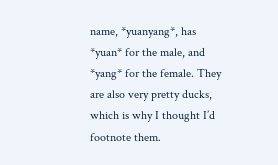name, *yuanyang*, has *yuan* for the male, and *yang* for the female. They are also very pretty ducks, which is why I thought I’d footnote them.